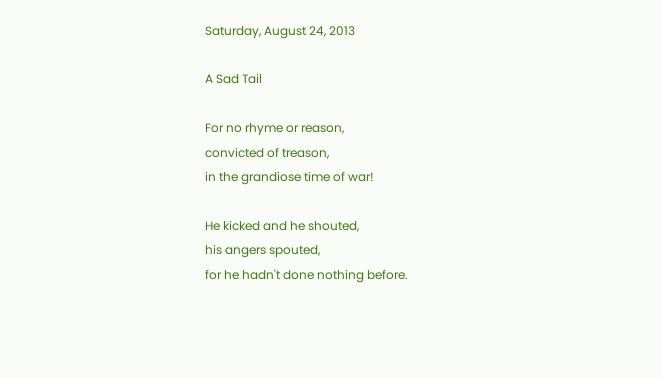Saturday, August 24, 2013

A Sad Tail

For no rhyme or reason,
convicted of treason,
in the grandiose time of war!

He kicked and he shouted,
his angers spouted,
for he hadn't done nothing before.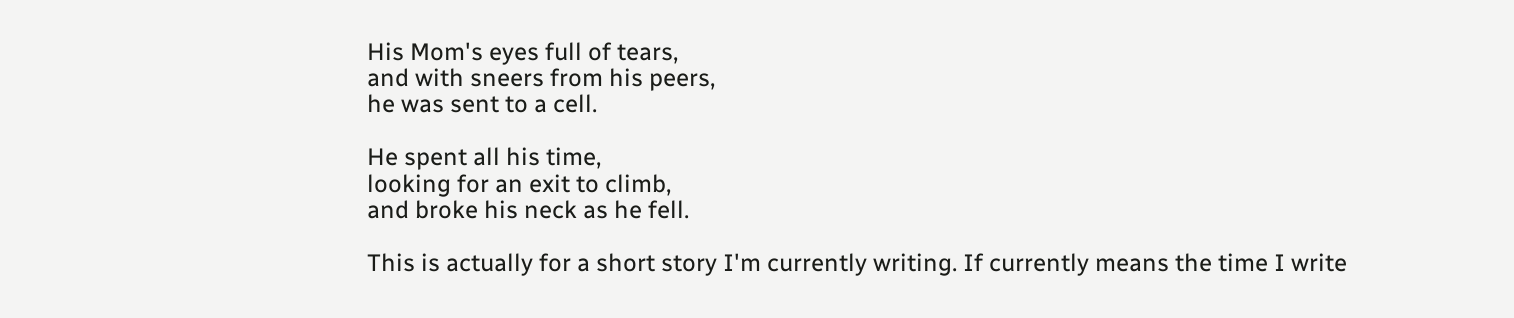His Mom's eyes full of tears,
and with sneers from his peers,
he was sent to a cell.

He spent all his time,
looking for an exit to climb,
and broke his neck as he fell.

This is actually for a short story I'm currently writing. If currently means the time I write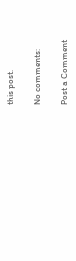this post.

No comments:

Post a Comment